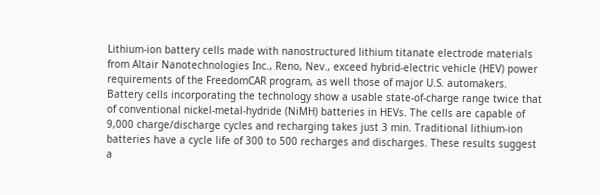Lithium-ion battery cells made with nanostructured lithium titanate electrode materials from Altair Nanotechnologies Inc., Reno, Nev., exceed hybrid-electric vehicle (HEV) power requirements of the FreedomCAR program, as well those of major U.S. automakers. Battery cells incorporating the technology show a usable state-of-charge range twice that of conventional nickel-metal-hydride (NiMH) batteries in HEVs. The cells are capable of 9,000 charge/discharge cycles and recharging takes just 3 min. Traditional lithium-ion batteries have a cycle life of 300 to 500 recharges and discharges. These results suggest a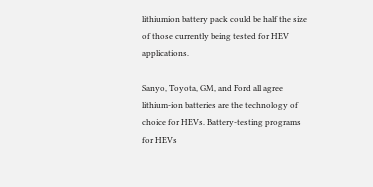lithiumion battery pack could be half the size of those currently being tested for HEV applications.

Sanyo, Toyota, GM, and Ford all agree lithium-ion batteries are the technology of choice for HEVs. Battery-testing programs for HEVs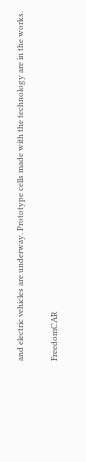and electric vehicles are underway. Prototype cells made with the technology are in the works.

FreedomCAR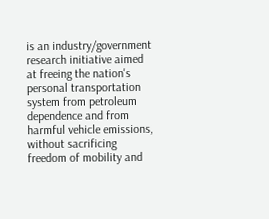is an industry/government research initiative aimed at freeing the nation's personal transportation system from petroleum dependence and from harmful vehicle emissions, without sacrificing freedom of mobility and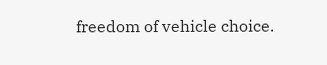freedom of vehicle choice.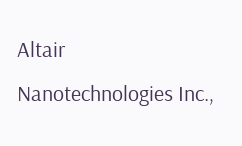Altair Nanotechnologies Inc.,